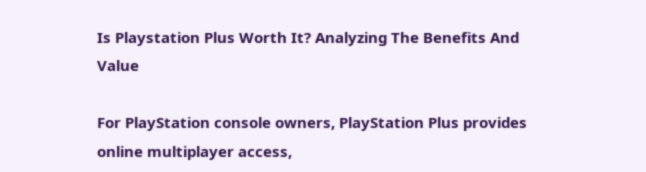Is Playstation Plus Worth It? Analyzing The Benefits And Value

For PlayStation console owners, PlayStation Plus provides online multiplayer access,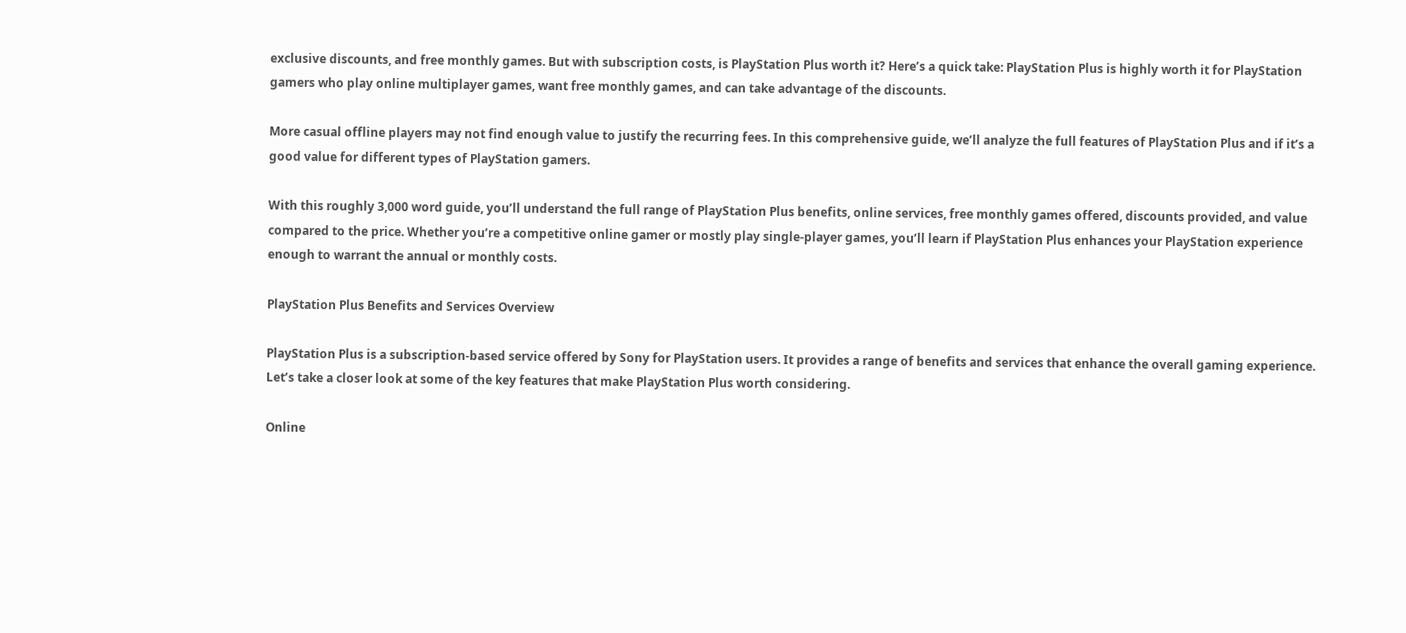exclusive discounts, and free monthly games. But with subscription costs, is PlayStation Plus worth it? Here’s a quick take: PlayStation Plus is highly worth it for PlayStation gamers who play online multiplayer games, want free monthly games, and can take advantage of the discounts.

More casual offline players may not find enough value to justify the recurring fees. In this comprehensive guide, we’ll analyze the full features of PlayStation Plus and if it’s a good value for different types of PlayStation gamers.

With this roughly 3,000 word guide, you’ll understand the full range of PlayStation Plus benefits, online services, free monthly games offered, discounts provided, and value compared to the price. Whether you’re a competitive online gamer or mostly play single-player games, you’ll learn if PlayStation Plus enhances your PlayStation experience enough to warrant the annual or monthly costs.

PlayStation Plus Benefits and Services Overview

PlayStation Plus is a subscription-based service offered by Sony for PlayStation users. It provides a range of benefits and services that enhance the overall gaming experience. Let’s take a closer look at some of the key features that make PlayStation Plus worth considering.

Online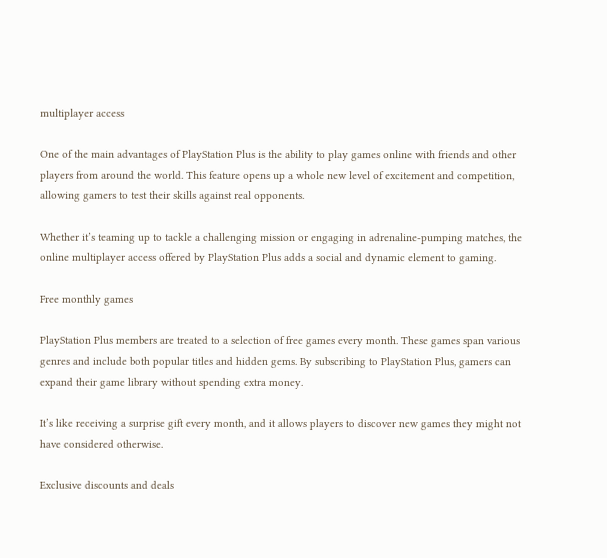multiplayer access

One of the main advantages of PlayStation Plus is the ability to play games online with friends and other players from around the world. This feature opens up a whole new level of excitement and competition, allowing gamers to test their skills against real opponents.

Whether it’s teaming up to tackle a challenging mission or engaging in adrenaline-pumping matches, the online multiplayer access offered by PlayStation Plus adds a social and dynamic element to gaming.

Free monthly games

PlayStation Plus members are treated to a selection of free games every month. These games span various genres and include both popular titles and hidden gems. By subscribing to PlayStation Plus, gamers can expand their game library without spending extra money.

It’s like receiving a surprise gift every month, and it allows players to discover new games they might not have considered otherwise.

Exclusive discounts and deals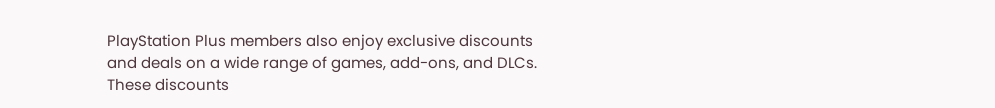PlayStation Plus members also enjoy exclusive discounts and deals on a wide range of games, add-ons, and DLCs. These discounts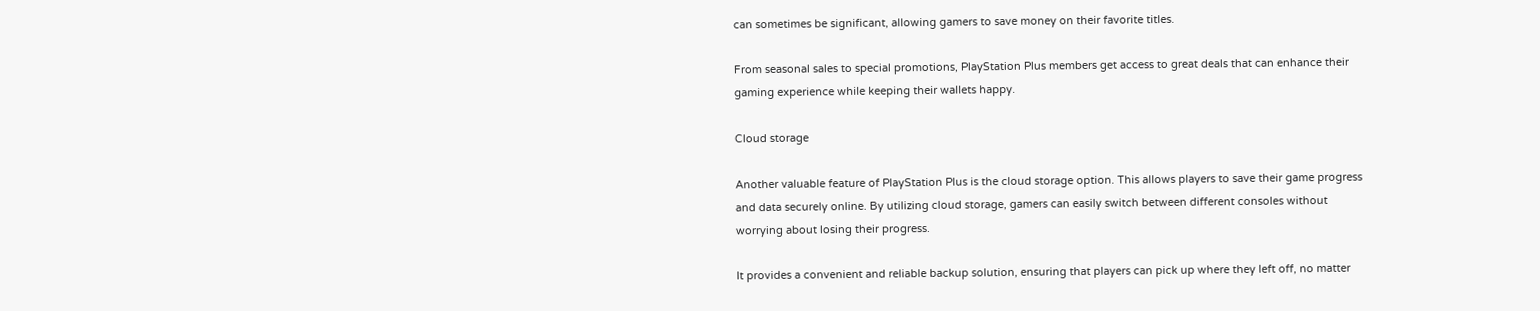can sometimes be significant, allowing gamers to save money on their favorite titles.

From seasonal sales to special promotions, PlayStation Plus members get access to great deals that can enhance their gaming experience while keeping their wallets happy.

Cloud storage

Another valuable feature of PlayStation Plus is the cloud storage option. This allows players to save their game progress and data securely online. By utilizing cloud storage, gamers can easily switch between different consoles without worrying about losing their progress.

It provides a convenient and reliable backup solution, ensuring that players can pick up where they left off, no matter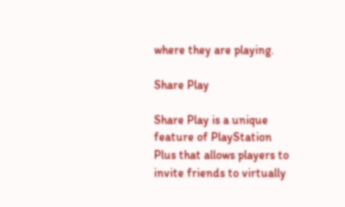where they are playing.

Share Play

Share Play is a unique feature of PlayStation Plus that allows players to invite friends to virtually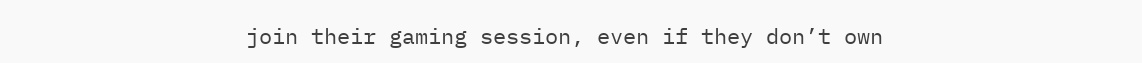join their gaming session, even if they don’t own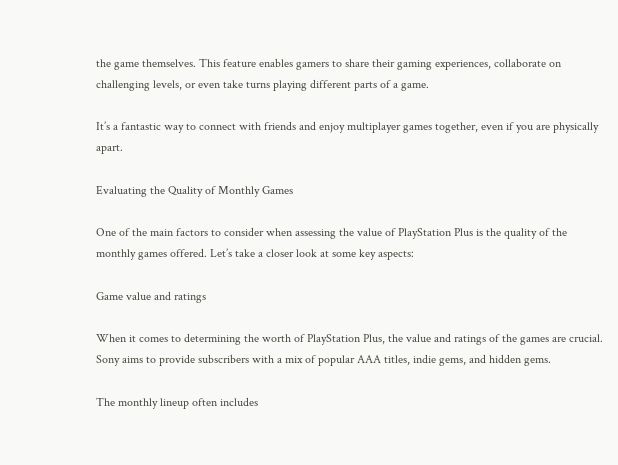the game themselves. This feature enables gamers to share their gaming experiences, collaborate on challenging levels, or even take turns playing different parts of a game.

It’s a fantastic way to connect with friends and enjoy multiplayer games together, even if you are physically apart.

Evaluating the Quality of Monthly Games

One of the main factors to consider when assessing the value of PlayStation Plus is the quality of the monthly games offered. Let’s take a closer look at some key aspects:

Game value and ratings

When it comes to determining the worth of PlayStation Plus, the value and ratings of the games are crucial. Sony aims to provide subscribers with a mix of popular AAA titles, indie gems, and hidden gems.

The monthly lineup often includes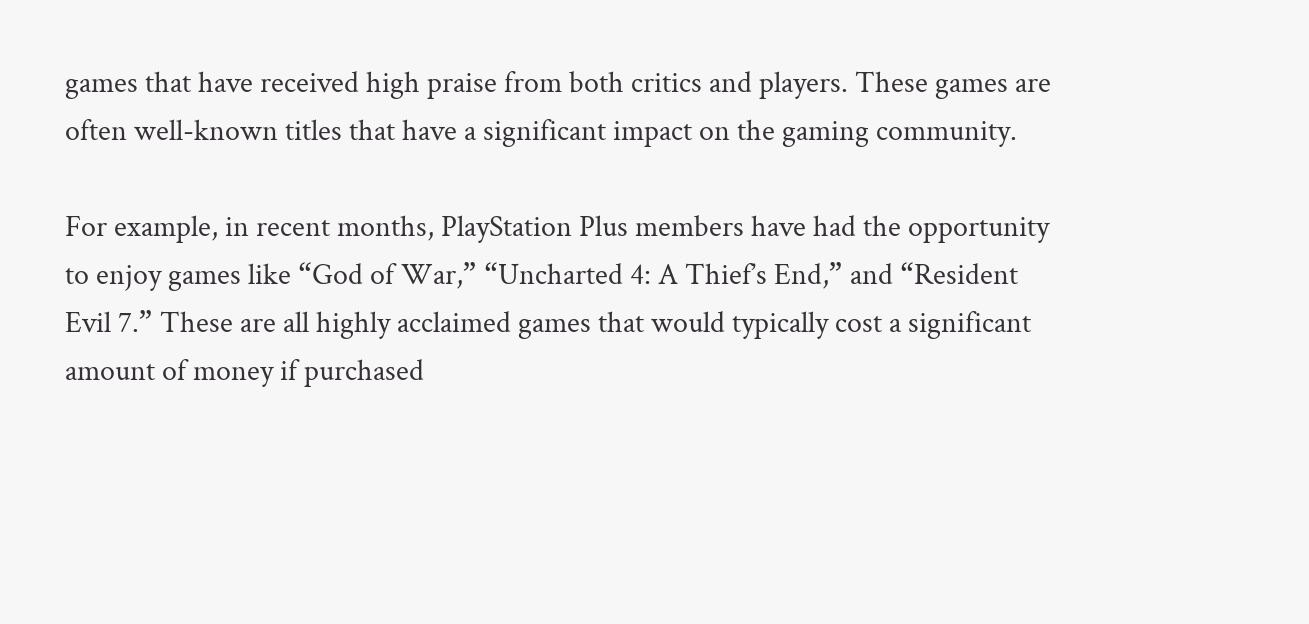games that have received high praise from both critics and players. These games are often well-known titles that have a significant impact on the gaming community.

For example, in recent months, PlayStation Plus members have had the opportunity to enjoy games like “God of War,” “Uncharted 4: A Thief’s End,” and “Resident Evil 7.” These are all highly acclaimed games that would typically cost a significant amount of money if purchased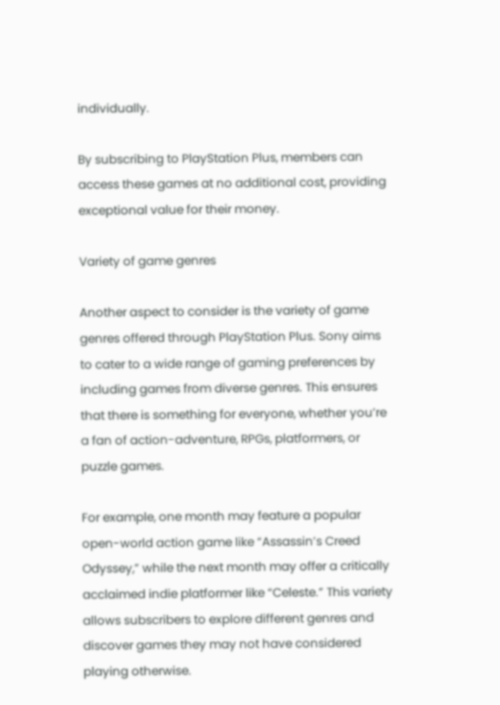individually.

By subscribing to PlayStation Plus, members can access these games at no additional cost, providing exceptional value for their money.

Variety of game genres

Another aspect to consider is the variety of game genres offered through PlayStation Plus. Sony aims to cater to a wide range of gaming preferences by including games from diverse genres. This ensures that there is something for everyone, whether you’re a fan of action-adventure, RPGs, platformers, or puzzle games.

For example, one month may feature a popular open-world action game like “Assassin’s Creed Odyssey,” while the next month may offer a critically acclaimed indie platformer like “Celeste.” This variety allows subscribers to explore different genres and discover games they may not have considered playing otherwise.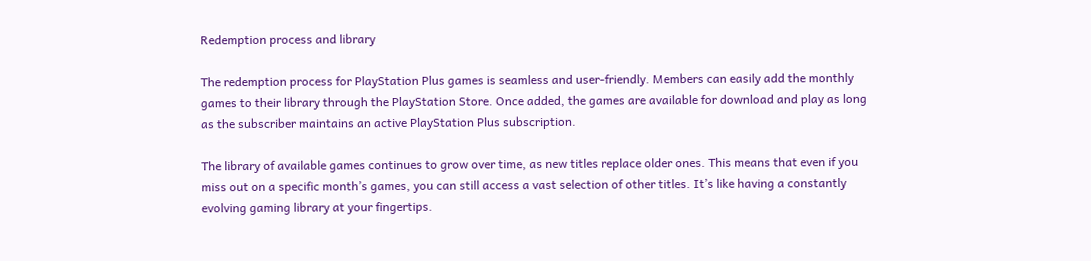Redemption process and library

The redemption process for PlayStation Plus games is seamless and user-friendly. Members can easily add the monthly games to their library through the PlayStation Store. Once added, the games are available for download and play as long as the subscriber maintains an active PlayStation Plus subscription.

The library of available games continues to grow over time, as new titles replace older ones. This means that even if you miss out on a specific month’s games, you can still access a vast selection of other titles. It’s like having a constantly evolving gaming library at your fingertips.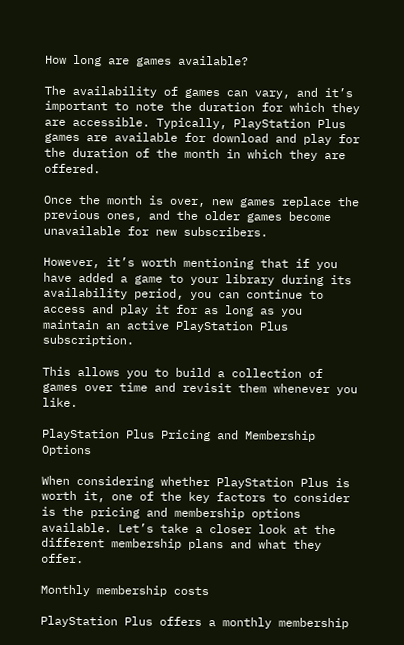How long are games available?

The availability of games can vary, and it’s important to note the duration for which they are accessible. Typically, PlayStation Plus games are available for download and play for the duration of the month in which they are offered.

Once the month is over, new games replace the previous ones, and the older games become unavailable for new subscribers.

However, it’s worth mentioning that if you have added a game to your library during its availability period, you can continue to access and play it for as long as you maintain an active PlayStation Plus subscription.

This allows you to build a collection of games over time and revisit them whenever you like.

PlayStation Plus Pricing and Membership Options

When considering whether PlayStation Plus is worth it, one of the key factors to consider is the pricing and membership options available. Let’s take a closer look at the different membership plans and what they offer.

Monthly membership costs

PlayStation Plus offers a monthly membership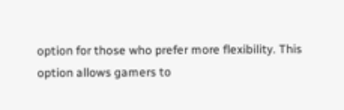option for those who prefer more flexibility. This option allows gamers to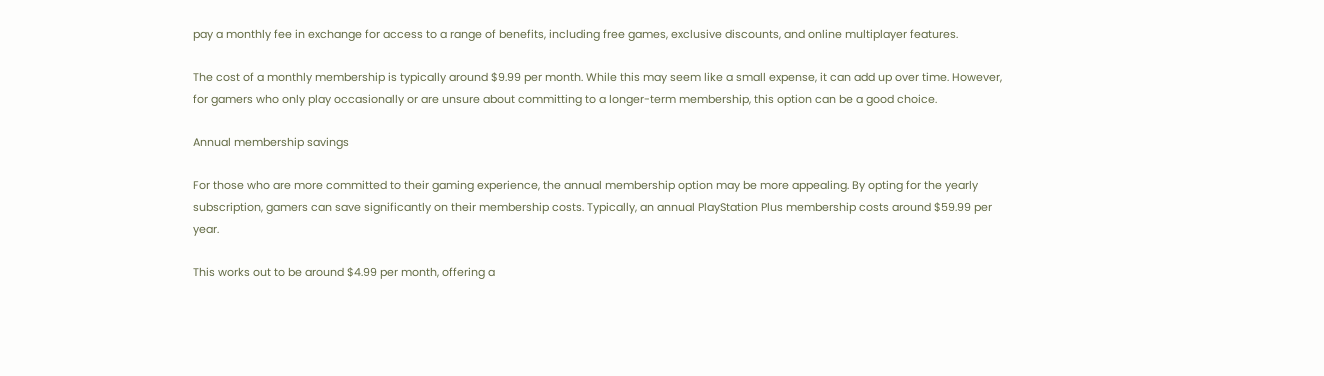pay a monthly fee in exchange for access to a range of benefits, including free games, exclusive discounts, and online multiplayer features.

The cost of a monthly membership is typically around $9.99 per month. While this may seem like a small expense, it can add up over time. However, for gamers who only play occasionally or are unsure about committing to a longer-term membership, this option can be a good choice.

Annual membership savings

For those who are more committed to their gaming experience, the annual membership option may be more appealing. By opting for the yearly subscription, gamers can save significantly on their membership costs. Typically, an annual PlayStation Plus membership costs around $59.99 per year.

This works out to be around $4.99 per month, offering a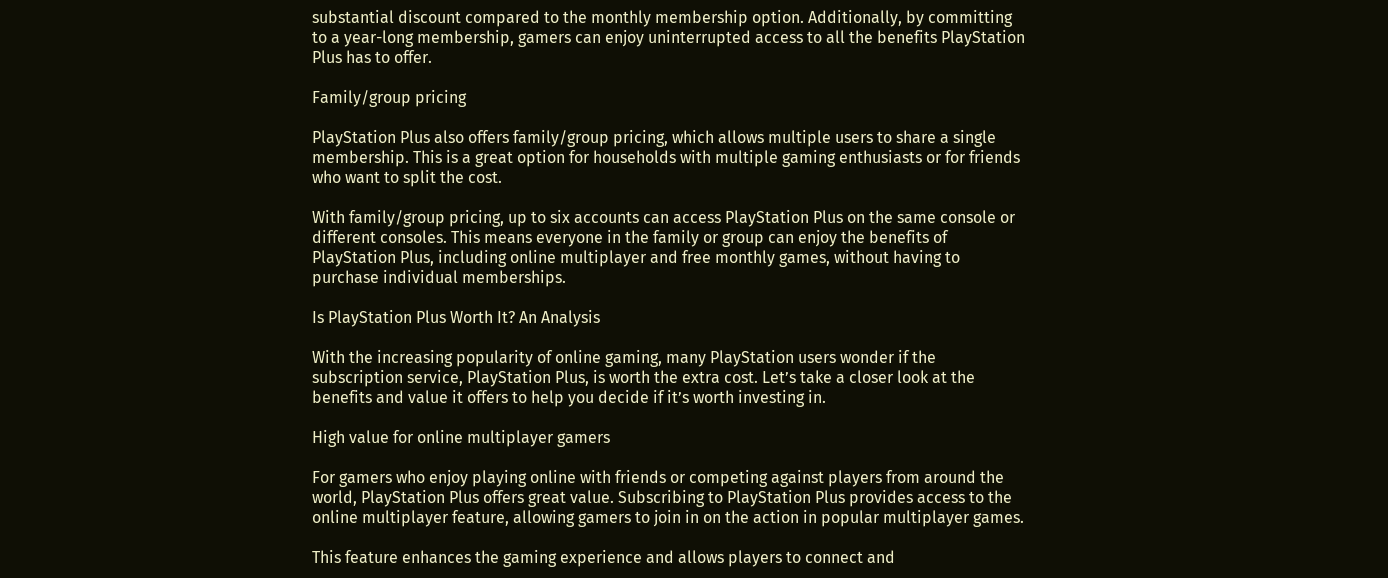substantial discount compared to the monthly membership option. Additionally, by committing to a year-long membership, gamers can enjoy uninterrupted access to all the benefits PlayStation Plus has to offer.

Family/group pricing

PlayStation Plus also offers family/group pricing, which allows multiple users to share a single membership. This is a great option for households with multiple gaming enthusiasts or for friends who want to split the cost.

With family/group pricing, up to six accounts can access PlayStation Plus on the same console or different consoles. This means everyone in the family or group can enjoy the benefits of PlayStation Plus, including online multiplayer and free monthly games, without having to purchase individual memberships.

Is PlayStation Plus Worth It? An Analysis

With the increasing popularity of online gaming, many PlayStation users wonder if the subscription service, PlayStation Plus, is worth the extra cost. Let’s take a closer look at the benefits and value it offers to help you decide if it’s worth investing in.

High value for online multiplayer gamers

For gamers who enjoy playing online with friends or competing against players from around the world, PlayStation Plus offers great value. Subscribing to PlayStation Plus provides access to the online multiplayer feature, allowing gamers to join in on the action in popular multiplayer games.

This feature enhances the gaming experience and allows players to connect and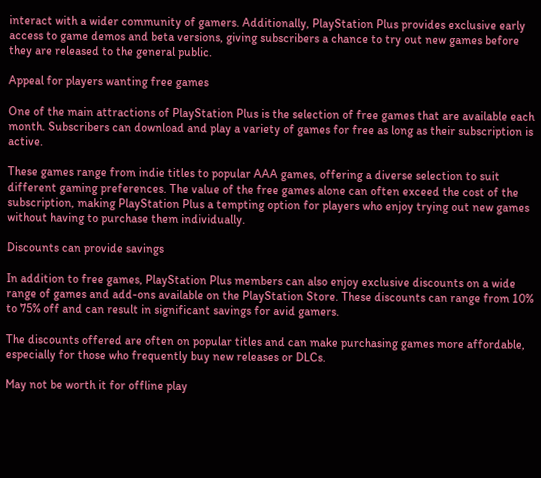interact with a wider community of gamers. Additionally, PlayStation Plus provides exclusive early access to game demos and beta versions, giving subscribers a chance to try out new games before they are released to the general public.

Appeal for players wanting free games

One of the main attractions of PlayStation Plus is the selection of free games that are available each month. Subscribers can download and play a variety of games for free as long as their subscription is active.

These games range from indie titles to popular AAA games, offering a diverse selection to suit different gaming preferences. The value of the free games alone can often exceed the cost of the subscription, making PlayStation Plus a tempting option for players who enjoy trying out new games without having to purchase them individually.

Discounts can provide savings

In addition to free games, PlayStation Plus members can also enjoy exclusive discounts on a wide range of games and add-ons available on the PlayStation Store. These discounts can range from 10% to 75% off and can result in significant savings for avid gamers.

The discounts offered are often on popular titles and can make purchasing games more affordable, especially for those who frequently buy new releases or DLCs.

May not be worth it for offline play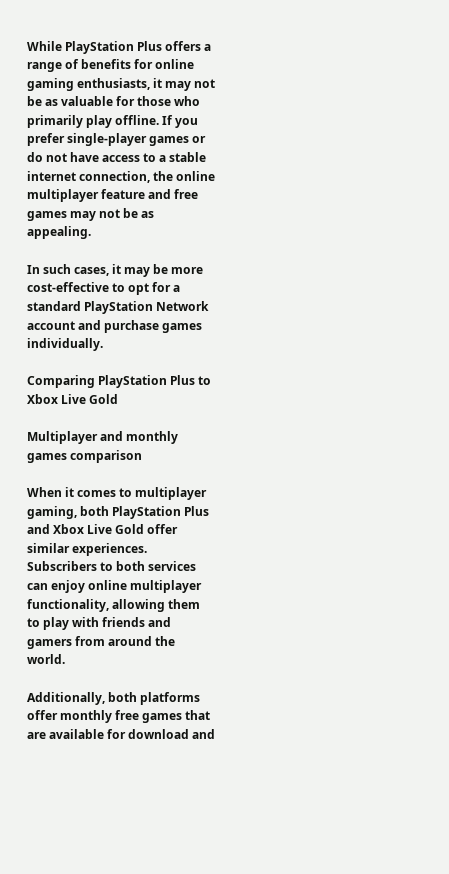While PlayStation Plus offers a range of benefits for online gaming enthusiasts, it may not be as valuable for those who primarily play offline. If you prefer single-player games or do not have access to a stable internet connection, the online multiplayer feature and free games may not be as appealing.

In such cases, it may be more cost-effective to opt for a standard PlayStation Network account and purchase games individually.

Comparing PlayStation Plus to Xbox Live Gold

Multiplayer and monthly games comparison

When it comes to multiplayer gaming, both PlayStation Plus and Xbox Live Gold offer similar experiences. Subscribers to both services can enjoy online multiplayer functionality, allowing them to play with friends and gamers from around the world.

Additionally, both platforms offer monthly free games that are available for download and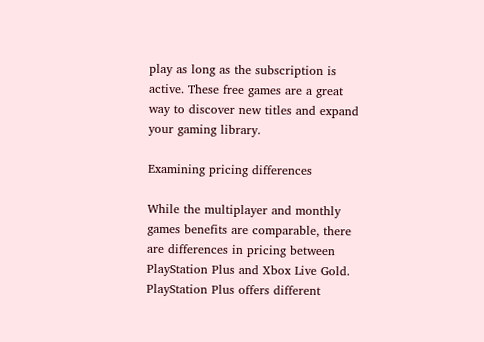play as long as the subscription is active. These free games are a great way to discover new titles and expand your gaming library.

Examining pricing differences

While the multiplayer and monthly games benefits are comparable, there are differences in pricing between PlayStation Plus and Xbox Live Gold. PlayStation Plus offers different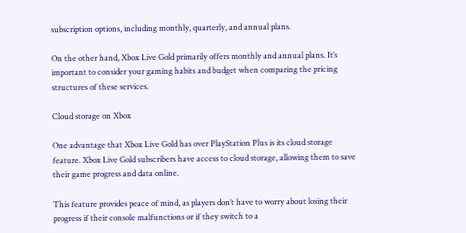subscription options, including monthly, quarterly, and annual plans.

On the other hand, Xbox Live Gold primarily offers monthly and annual plans. It’s important to consider your gaming habits and budget when comparing the pricing structures of these services.

Cloud storage on Xbox

One advantage that Xbox Live Gold has over PlayStation Plus is its cloud storage feature. Xbox Live Gold subscribers have access to cloud storage, allowing them to save their game progress and data online.

This feature provides peace of mind, as players don’t have to worry about losing their progress if their console malfunctions or if they switch to a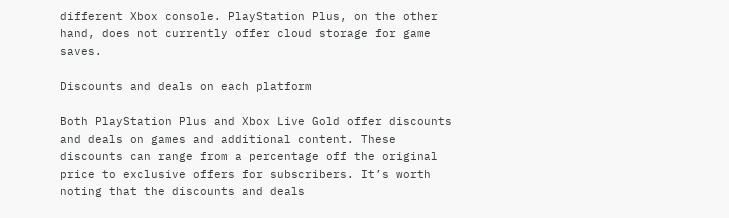different Xbox console. PlayStation Plus, on the other hand, does not currently offer cloud storage for game saves.

Discounts and deals on each platform

Both PlayStation Plus and Xbox Live Gold offer discounts and deals on games and additional content. These discounts can range from a percentage off the original price to exclusive offers for subscribers. It’s worth noting that the discounts and deals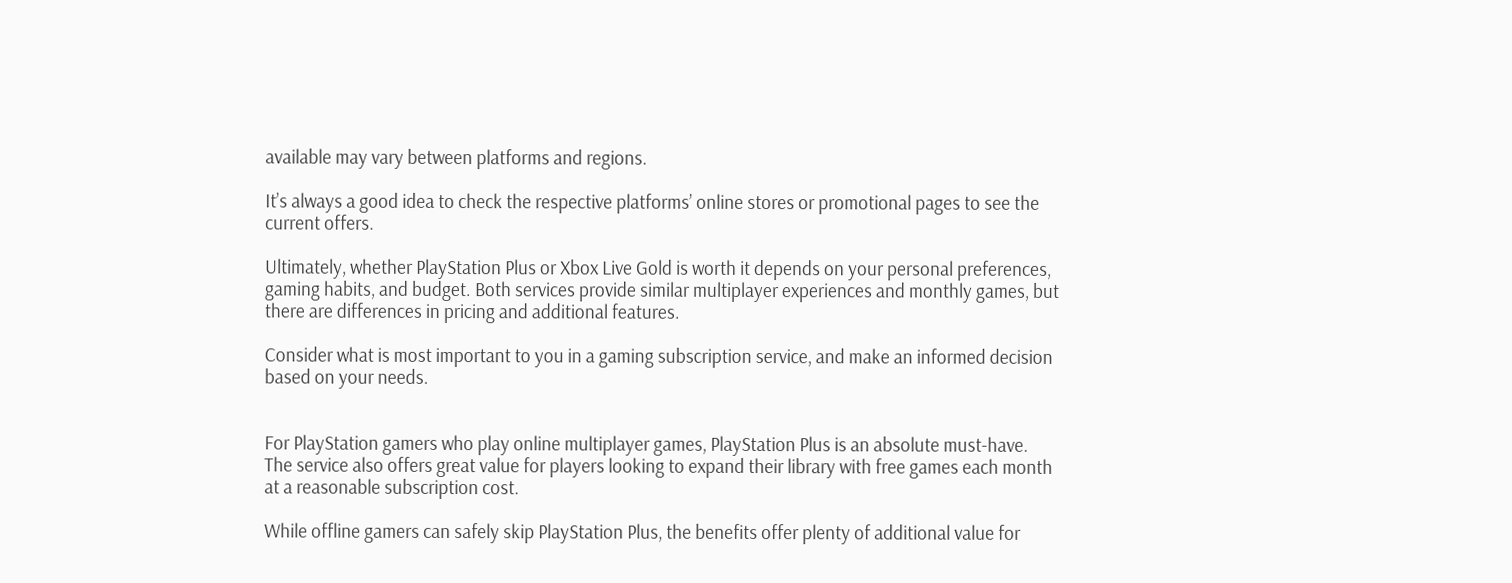available may vary between platforms and regions.

It’s always a good idea to check the respective platforms’ online stores or promotional pages to see the current offers.

Ultimately, whether PlayStation Plus or Xbox Live Gold is worth it depends on your personal preferences, gaming habits, and budget. Both services provide similar multiplayer experiences and monthly games, but there are differences in pricing and additional features.

Consider what is most important to you in a gaming subscription service, and make an informed decision based on your needs.


For PlayStation gamers who play online multiplayer games, PlayStation Plus is an absolute must-have. The service also offers great value for players looking to expand their library with free games each month at a reasonable subscription cost.

While offline gamers can safely skip PlayStation Plus, the benefits offer plenty of additional value for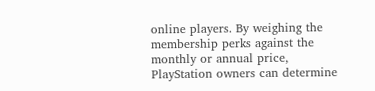online players. By weighing the membership perks against the monthly or annual price, PlayStation owners can determine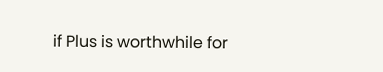if Plus is worthwhile for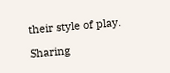their style of play.

Sharing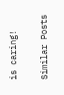is caring!

Similar Posts